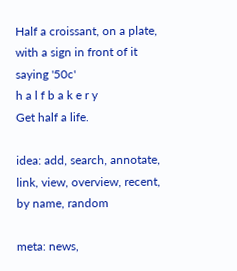Half a croissant, on a plate, with a sign in front of it saying '50c'
h a l f b a k e r y
Get half a life.

idea: add, search, annotate, link, view, overview, recent, by name, random

meta: news,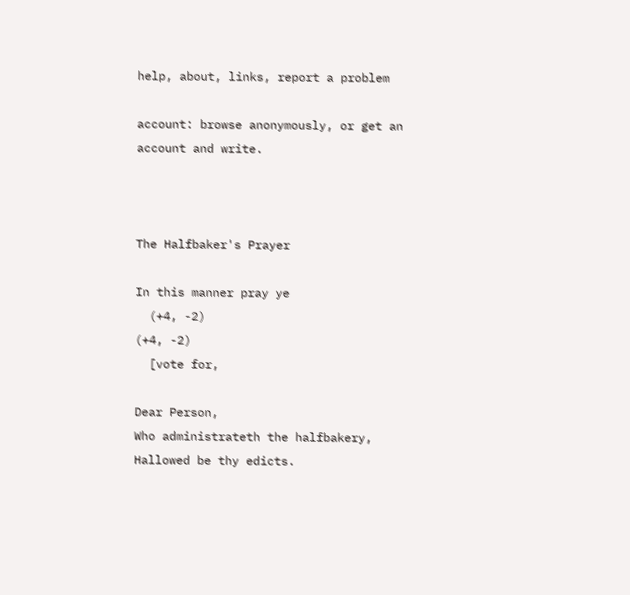help, about, links, report a problem

account: browse anonymously, or get an account and write.



The Halfbaker's Prayer

In this manner pray ye
  (+4, -2)
(+4, -2)
  [vote for,

Dear Person,
Who administrateth the halfbakery,
Hallowed be thy edicts.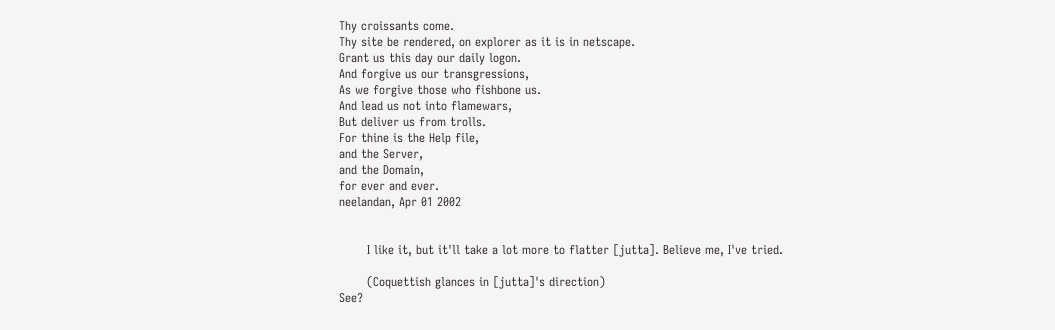Thy croissants come.
Thy site be rendered, on explorer as it is in netscape.
Grant us this day our daily logon.
And forgive us our transgressions,
As we forgive those who fishbone us.
And lead us not into flamewars,
But deliver us from trolls.
For thine is the Help file,
and the Server,
and the Domain,
for ever and ever.
neelandan, Apr 01 2002


       I like it, but it'll take a lot more to flatter [jutta]. Believe me, I've tried.

       (Coquettish glances in [jutta]'s direction)
See?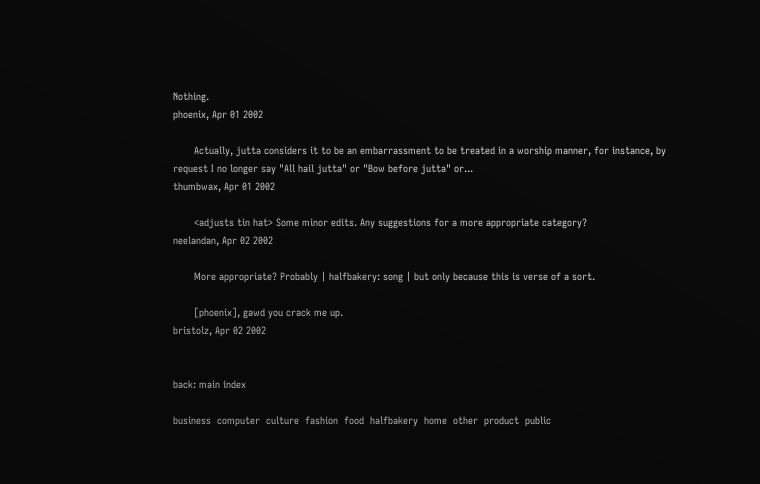Nothing.
phoenix, Apr 01 2002

       Actually, jutta considers it to be an embarrassment to be treated in a worship manner, for instance, by request I no longer say "All hail jutta" or "Bow before jutta" or...
thumbwax, Apr 01 2002

       <adjusts tin hat> Some minor edits. Any suggestions for a more appropriate category?
neelandan, Apr 02 2002

       More appropriate? Probably | halfbakery: song | but only because this is verse of a sort.

       [phoenix], gawd you crack me up.
bristolz, Apr 02 2002


back: main index

business  computer  culture  fashion  food  halfbakery  home  other  product  public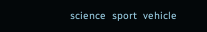science  sport  vehicle